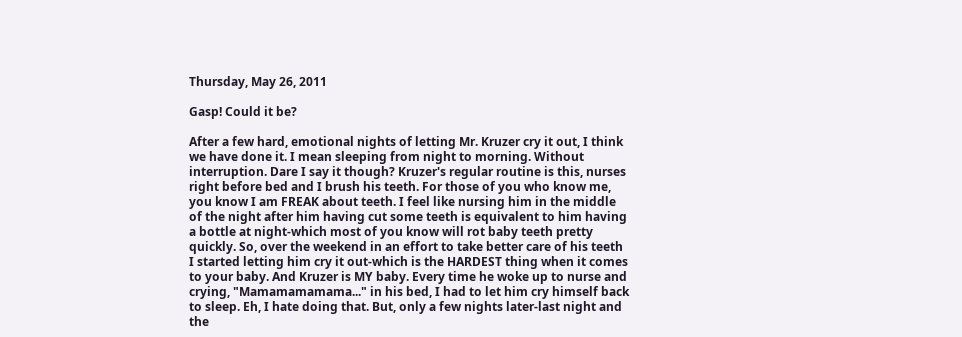Thursday, May 26, 2011

Gasp! Could it be?

After a few hard, emotional nights of letting Mr. Kruzer cry it out, I think we have done it. I mean sleeping from night to morning. Without interruption. Dare I say it though? Kruzer's regular routine is this, nurses right before bed and I brush his teeth. For those of you who know me, you know I am FREAK about teeth. I feel like nursing him in the middle of the night after him having cut some teeth is equivalent to him having a bottle at night-which most of you know will rot baby teeth pretty quickly. So, over the weekend in an effort to take better care of his teeth I started letting him cry it out-which is the HARDEST thing when it comes to your baby. And Kruzer is MY baby. Every time he woke up to nurse and crying, "Mamamamamama..." in his bed, I had to let him cry himself back to sleep. Eh, I hate doing that. But, only a few nights later-last night and the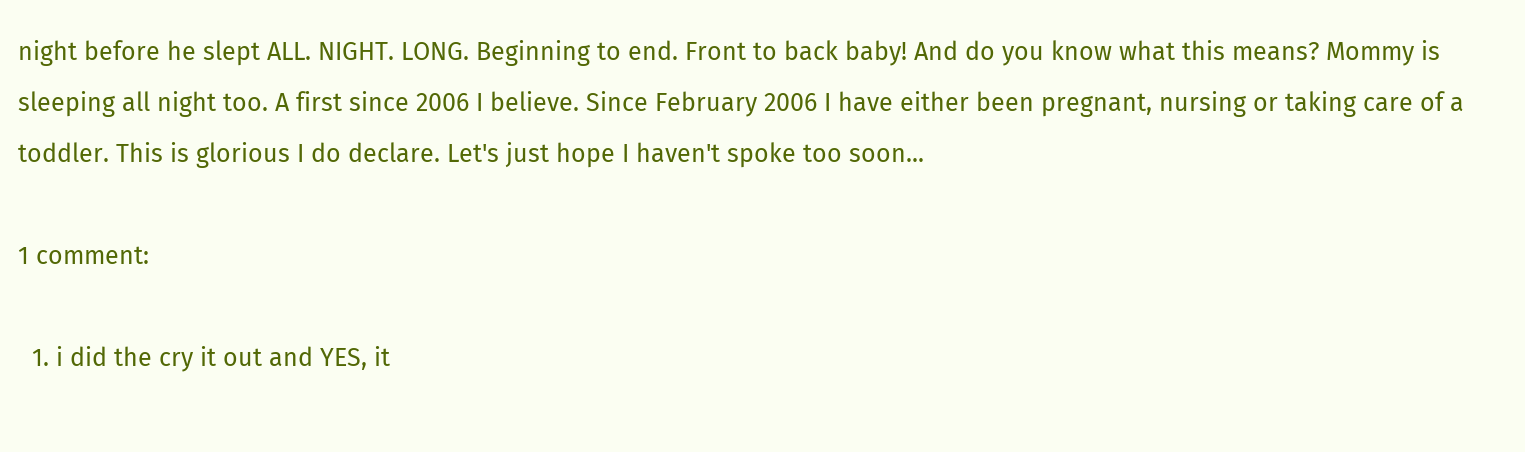night before he slept ALL. NIGHT. LONG. Beginning to end. Front to back baby! And do you know what this means? Mommy is sleeping all night too. A first since 2006 I believe. Since February 2006 I have either been pregnant, nursing or taking care of a toddler. This is glorious I do declare. Let's just hope I haven't spoke too soon...

1 comment:

  1. i did the cry it out and YES, it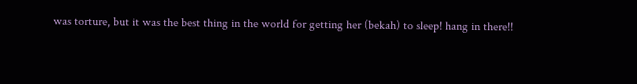was torture, but it was the best thing in the world for getting her (bekah) to sleep! hang in there!!